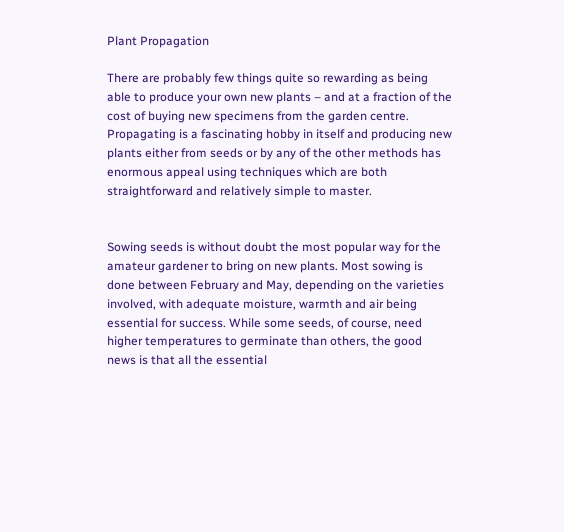Plant Propagation

There are probably few things quite so rewarding as being able to produce your own new plants – and at a fraction of the cost of buying new specimens from the garden centre. Propagating is a fascinating hobby in itself and producing new plants either from seeds or by any of the other methods has enormous appeal using techniques which are both straightforward and relatively simple to master.


Sowing seeds is without doubt the most popular way for the amateur gardener to bring on new plants. Most sowing is done between February and May, depending on the varieties involved, with adequate moisture, warmth and air being essential for success. While some seeds, of course, need higher temperatures to germinate than others, the good news is that all the essential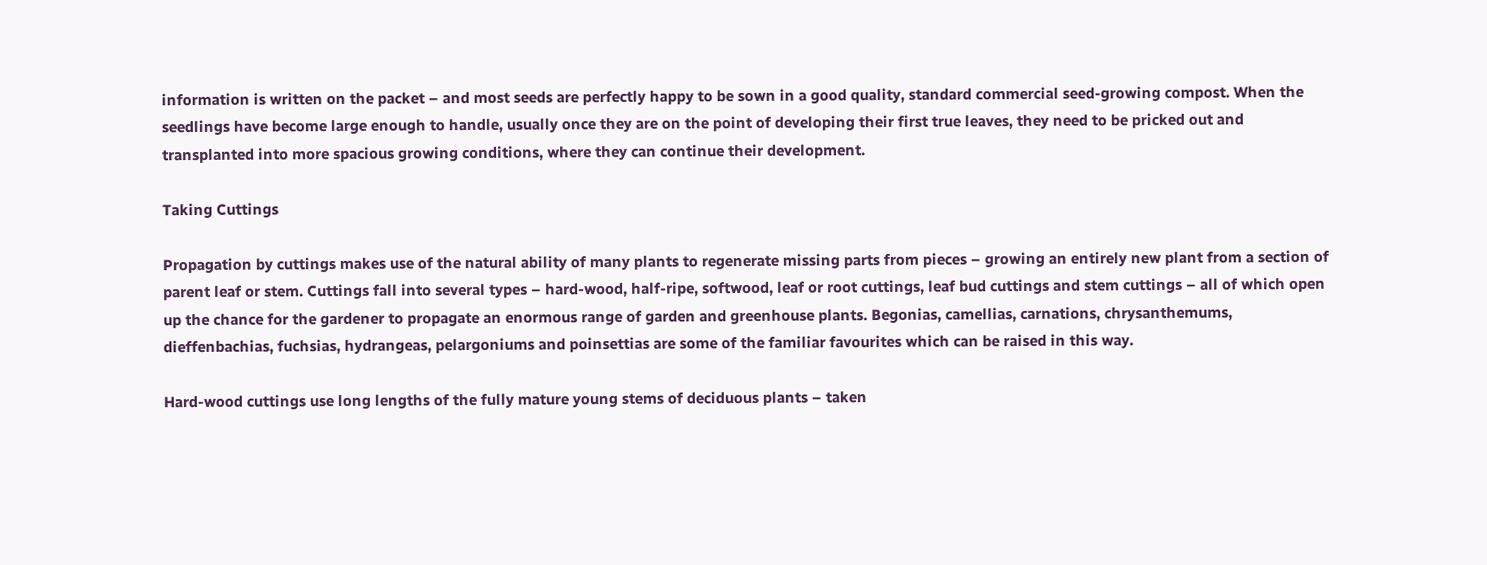information is written on the packet – and most seeds are perfectly happy to be sown in a good quality, standard commercial seed-growing compost. When the seedlings have become large enough to handle, usually once they are on the point of developing their first true leaves, they need to be pricked out and transplanted into more spacious growing conditions, where they can continue their development.

Taking Cuttings

Propagation by cuttings makes use of the natural ability of many plants to regenerate missing parts from pieces – growing an entirely new plant from a section of parent leaf or stem. Cuttings fall into several types – hard-wood, half-ripe, softwood, leaf or root cuttings, leaf bud cuttings and stem cuttings – all of which open up the chance for the gardener to propagate an enormous range of garden and greenhouse plants. Begonias, camellias, carnations, chrysanthemums, dieffenbachias, fuchsias, hydrangeas, pelargoniums and poinsettias are some of the familiar favourites which can be raised in this way.

Hard-wood cuttings use long lengths of the fully mature young stems of deciduous plants – taken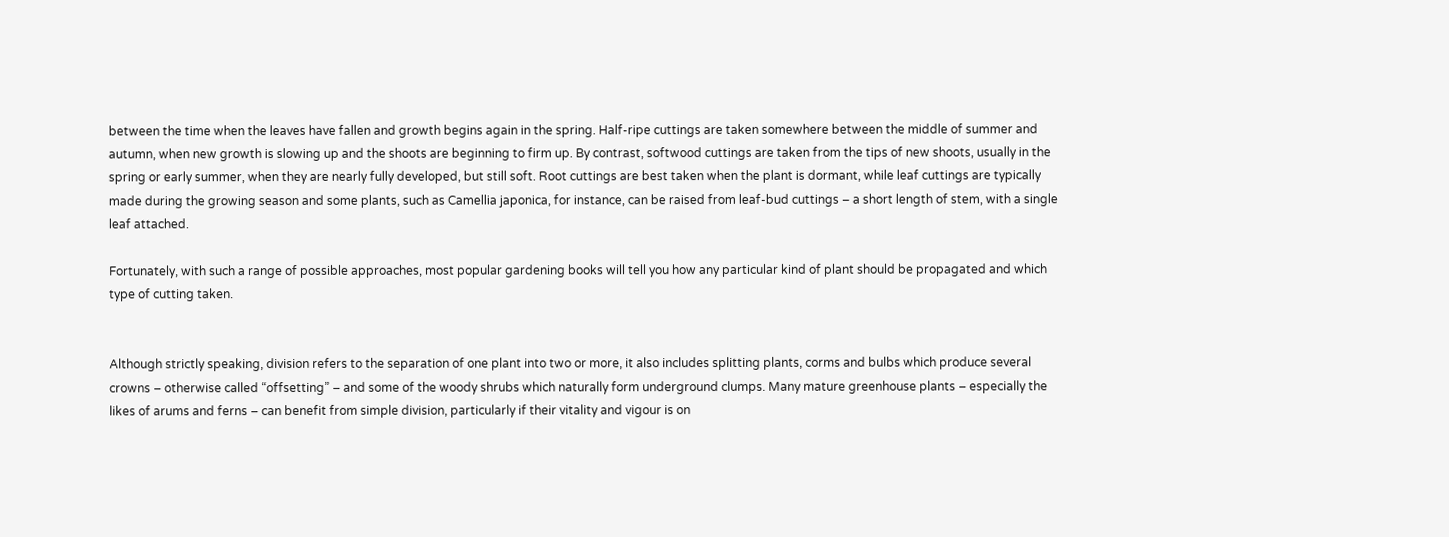between the time when the leaves have fallen and growth begins again in the spring. Half-ripe cuttings are taken somewhere between the middle of summer and autumn, when new growth is slowing up and the shoots are beginning to firm up. By contrast, softwood cuttings are taken from the tips of new shoots, usually in the spring or early summer, when they are nearly fully developed, but still soft. Root cuttings are best taken when the plant is dormant, while leaf cuttings are typically made during the growing season and some plants, such as Camellia japonica, for instance, can be raised from leaf-bud cuttings – a short length of stem, with a single leaf attached.

Fortunately, with such a range of possible approaches, most popular gardening books will tell you how any particular kind of plant should be propagated and which type of cutting taken.


Although strictly speaking, division refers to the separation of one plant into two or more, it also includes splitting plants, corms and bulbs which produce several crowns – otherwise called “offsetting” – and some of the woody shrubs which naturally form underground clumps. Many mature greenhouse plants – especially the likes of arums and ferns – can benefit from simple division, particularly if their vitality and vigour is on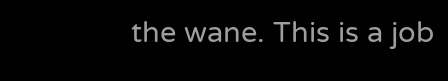the wane. This is a job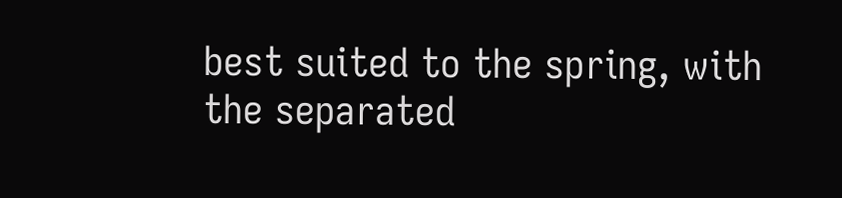best suited to the spring, with the separated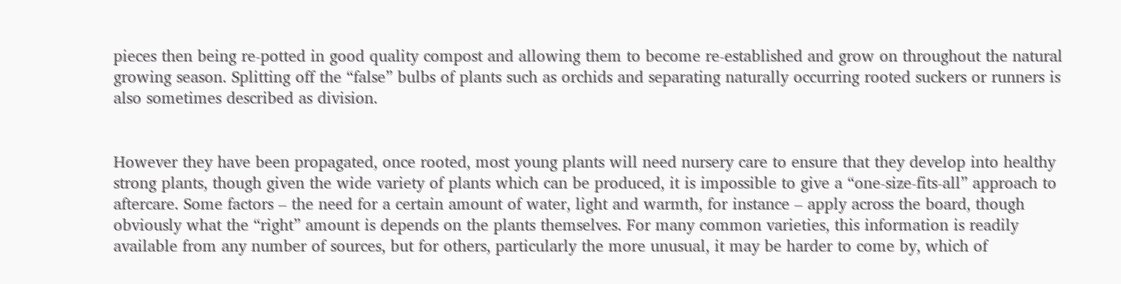pieces then being re-potted in good quality compost and allowing them to become re-established and grow on throughout the natural growing season. Splitting off the “false” bulbs of plants such as orchids and separating naturally occurring rooted suckers or runners is also sometimes described as division.


However they have been propagated, once rooted, most young plants will need nursery care to ensure that they develop into healthy strong plants, though given the wide variety of plants which can be produced, it is impossible to give a “one-size-fits-all” approach to aftercare. Some factors – the need for a certain amount of water, light and warmth, for instance – apply across the board, though obviously what the “right” amount is depends on the plants themselves. For many common varieties, this information is readily available from any number of sources, but for others, particularly the more unusual, it may be harder to come by, which of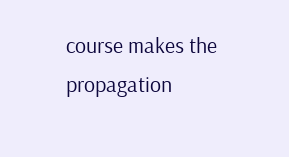course makes the propagation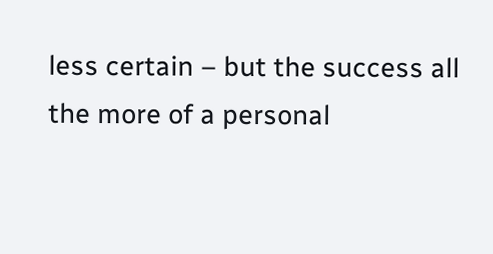less certain – but the success all the more of a personal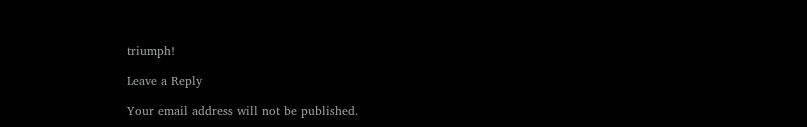triumph!

Leave a Reply

Your email address will not be published.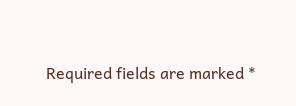Required fields are marked *